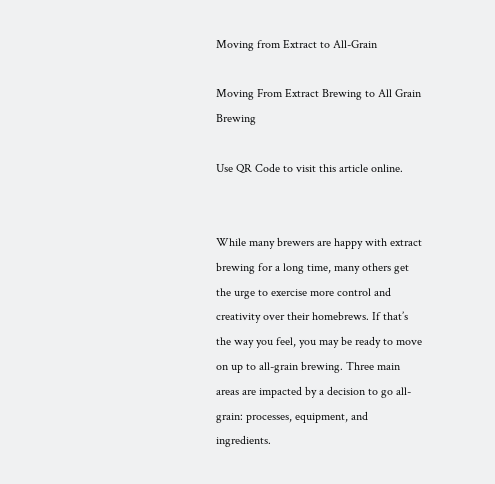Moving from Extract to All-Grain

Moving From Extract Brewing to All Grain Brewing

Use QR Code to visit this article online.


While many brewers are happy with extract brewing for a long time, many others get the urge to exercise more control and creativity over their homebrews. If that’s the way you feel, you may be ready to move on up to all-grain brewing. Three main areas are impacted by a decision to go all-grain: processes, equipment, and ingredients.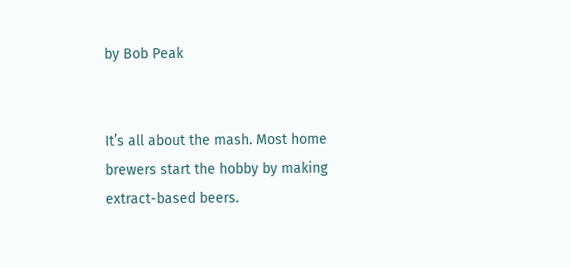by Bob Peak


It’s all about the mash. Most home brewers start the hobby by making extract-based beers.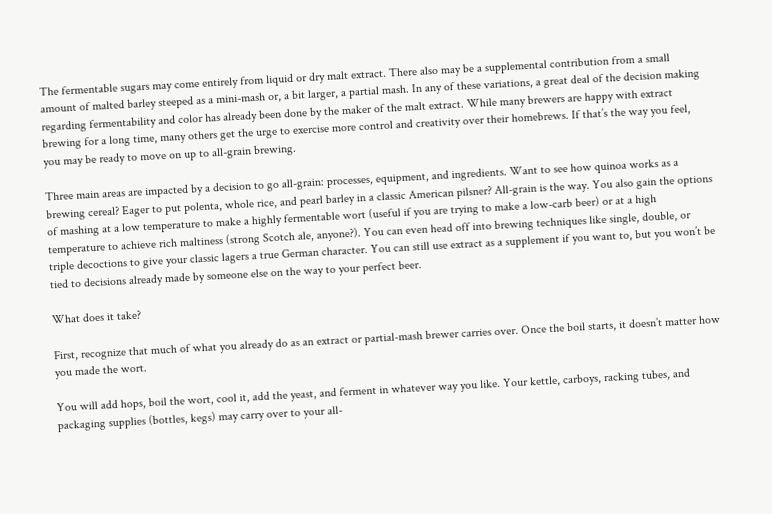The fermentable sugars may come entirely from liquid or dry malt extract. There also may be a supplemental contribution from a small amount of malted barley steeped as a mini-mash or, a bit larger, a partial mash. In any of these variations, a great deal of the decision making regarding fermentability and color has already been done by the maker of the malt extract. While many brewers are happy with extract brewing for a long time, many others get the urge to exercise more control and creativity over their homebrews. If that’s the way you feel, you may be ready to move on up to all-grain brewing.

Three main areas are impacted by a decision to go all-grain: processes, equipment, and ingredients. Want to see how quinoa works as a brewing cereal? Eager to put polenta, whole rice, and pearl barley in a classic American pilsner? All-grain is the way. You also gain the options of mashing at a low temperature to make a highly fermentable wort (useful if you are trying to make a low-carb beer) or at a high temperature to achieve rich maltiness (strong Scotch ale, anyone?). You can even head off into brewing techniques like single, double, or triple decoctions to give your classic lagers a true German character. You can still use extract as a supplement if you want to, but you won’t be tied to decisions already made by someone else on the way to your perfect beer.

What does it take?

First, recognize that much of what you already do as an extract or partial-mash brewer carries over. Once the boil starts, it doesn’t matter how you made the wort.

You will add hops, boil the wort, cool it, add the yeast, and ferment in whatever way you like. Your kettle, carboys, racking tubes, and packaging supplies (bottles, kegs) may carry over to your all-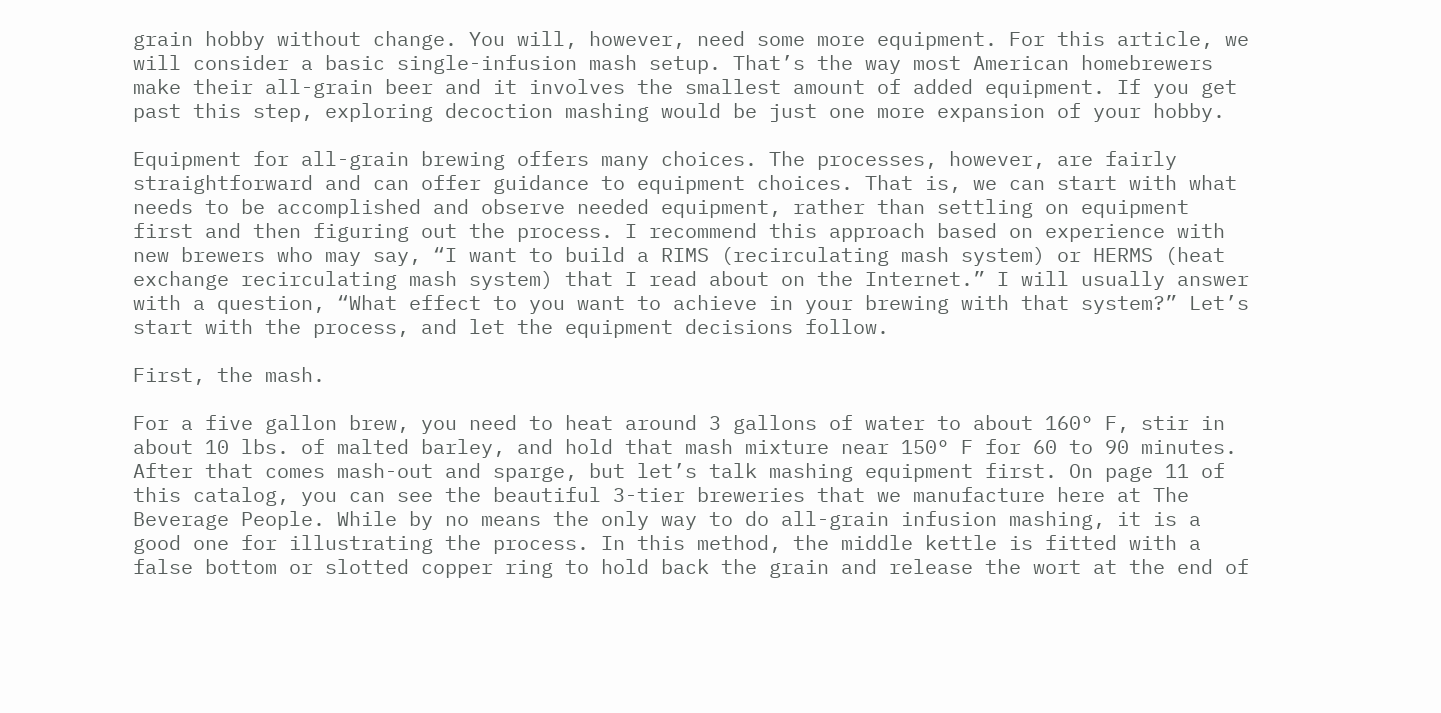grain hobby without change. You will, however, need some more equipment. For this article, we will consider a basic single-infusion mash setup. That’s the way most American homebrewers make their all-grain beer and it involves the smallest amount of added equipment. If you get past this step, exploring decoction mashing would be just one more expansion of your hobby.

Equipment for all-grain brewing offers many choices. The processes, however, are fairly straightforward and can offer guidance to equipment choices. That is, we can start with what needs to be accomplished and observe needed equipment, rather than settling on equipment first and then figuring out the process. I recommend this approach based on experience with new brewers who may say, “I want to build a RIMS (recirculating mash system) or HERMS (heat exchange recirculating mash system) that I read about on the Internet.” I will usually answer with a question, “What effect to you want to achieve in your brewing with that system?” Let’s start with the process, and let the equipment decisions follow.

First, the mash.

For a five gallon brew, you need to heat around 3 gallons of water to about 160° F, stir in about 10 lbs. of malted barley, and hold that mash mixture near 150° F for 60 to 90 minutes. After that comes mash-out and sparge, but let’s talk mashing equipment first. On page 11 of this catalog, you can see the beautiful 3-tier breweries that we manufacture here at The Beverage People. While by no means the only way to do all-grain infusion mashing, it is a good one for illustrating the process. In this method, the middle kettle is fitted with a false bottom or slotted copper ring to hold back the grain and release the wort at the end of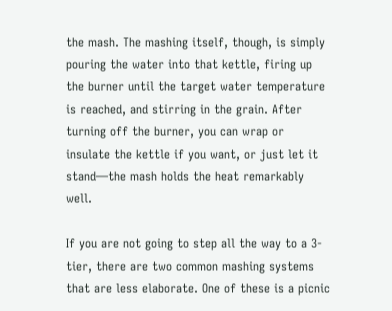the mash. The mashing itself, though, is simply pouring the water into that kettle, firing up the burner until the target water temperature is reached, and stirring in the grain. After turning off the burner, you can wrap or insulate the kettle if you want, or just let it stand—the mash holds the heat remarkably well.

If you are not going to step all the way to a 3-tier, there are two common mashing systems that are less elaborate. One of these is a picnic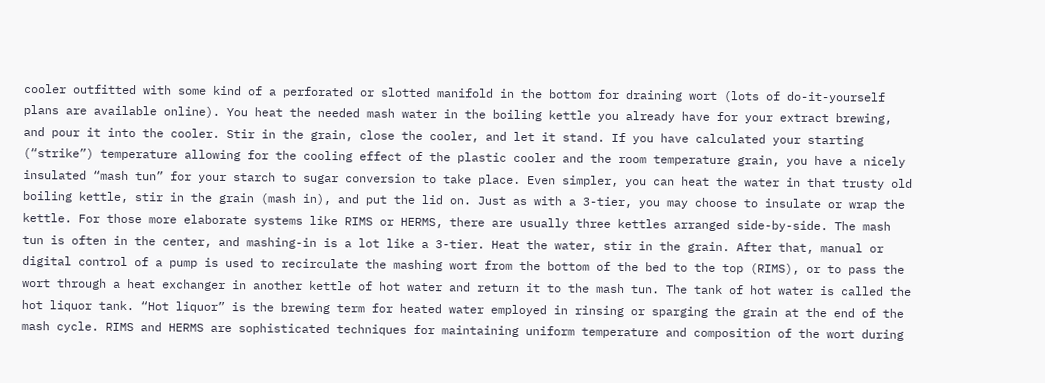cooler outfitted with some kind of a perforated or slotted manifold in the bottom for draining wort (lots of do-it-yourself plans are available online). You heat the needed mash water in the boiling kettle you already have for your extract brewing, and pour it into the cooler. Stir in the grain, close the cooler, and let it stand. If you have calculated your starting (“strike”) temperature allowing for the cooling effect of the plastic cooler and the room temperature grain, you have a nicely insulated “mash tun” for your starch to sugar conversion to take place. Even simpler, you can heat the water in that trusty old boiling kettle, stir in the grain (mash in), and put the lid on. Just as with a 3-tier, you may choose to insulate or wrap the kettle. For those more elaborate systems like RIMS or HERMS, there are usually three kettles arranged side-by-side. The mash tun is often in the center, and mashing-in is a lot like a 3-tier. Heat the water, stir in the grain. After that, manual or digital control of a pump is used to recirculate the mashing wort from the bottom of the bed to the top (RIMS), or to pass the wort through a heat exchanger in another kettle of hot water and return it to the mash tun. The tank of hot water is called the hot liquor tank. “Hot liquor” is the brewing term for heated water employed in rinsing or sparging the grain at the end of the mash cycle. RIMS and HERMS are sophisticated techniques for maintaining uniform temperature and composition of the wort during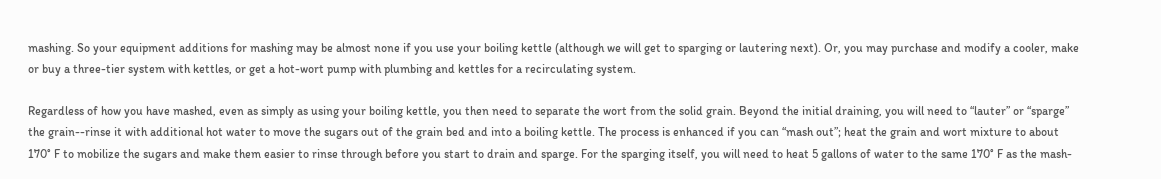mashing. So your equipment additions for mashing may be almost none if you use your boiling kettle (although we will get to sparging or lautering next). Or, you may purchase and modify a cooler, make or buy a three-tier system with kettles, or get a hot-wort pump with plumbing and kettles for a recirculating system.

Regardless of how you have mashed, even as simply as using your boiling kettle, you then need to separate the wort from the solid grain. Beyond the initial draining, you will need to “lauter” or “sparge” the grain--rinse it with additional hot water to move the sugars out of the grain bed and into a boiling kettle. The process is enhanced if you can “mash out”; heat the grain and wort mixture to about 170° F to mobilize the sugars and make them easier to rinse through before you start to drain and sparge. For the sparging itself, you will need to heat 5 gallons of water to the same 170° F as the mash-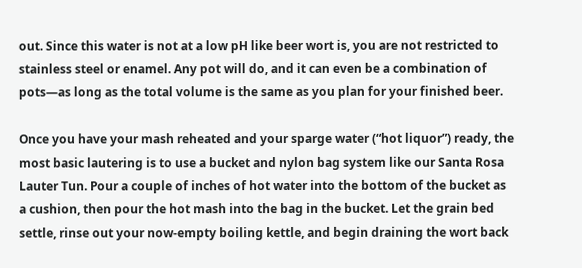out. Since this water is not at a low pH like beer wort is, you are not restricted to stainless steel or enamel. Any pot will do, and it can even be a combination of pots—as long as the total volume is the same as you plan for your finished beer.

Once you have your mash reheated and your sparge water (“hot liquor”) ready, the most basic lautering is to use a bucket and nylon bag system like our Santa Rosa Lauter Tun. Pour a couple of inches of hot water into the bottom of the bucket as a cushion, then pour the hot mash into the bag in the bucket. Let the grain bed settle, rinse out your now-empty boiling kettle, and begin draining the wort back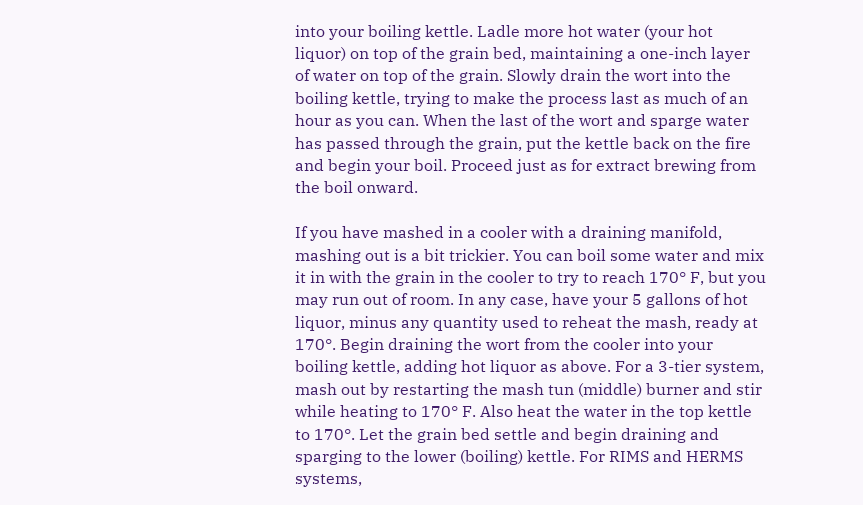into your boiling kettle. Ladle more hot water (your hot liquor) on top of the grain bed, maintaining a one-inch layer of water on top of the grain. Slowly drain the wort into the boiling kettle, trying to make the process last as much of an hour as you can. When the last of the wort and sparge water has passed through the grain, put the kettle back on the fire and begin your boil. Proceed just as for extract brewing from the boil onward.

If you have mashed in a cooler with a draining manifold, mashing out is a bit trickier. You can boil some water and mix it in with the grain in the cooler to try to reach 170° F, but you may run out of room. In any case, have your 5 gallons of hot liquor, minus any quantity used to reheat the mash, ready at 170°. Begin draining the wort from the cooler into your boiling kettle, adding hot liquor as above. For a 3-tier system, mash out by restarting the mash tun (middle) burner and stir while heating to 170° F. Also heat the water in the top kettle to 170°. Let the grain bed settle and begin draining and sparging to the lower (boiling) kettle. For RIMS and HERMS systems,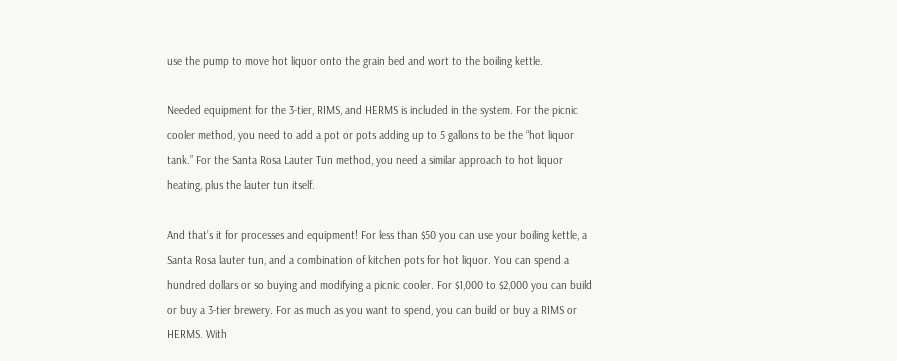use the pump to move hot liquor onto the grain bed and wort to the boiling kettle.

Needed equipment for the 3-tier, RIMS, and HERMS is included in the system. For the picnic cooler method, you need to add a pot or pots adding up to 5 gallons to be the “hot liquor tank.” For the Santa Rosa Lauter Tun method, you need a similar approach to hot liquor heating, plus the lauter tun itself.

And that’s it for processes and equipment! For less than $50 you can use your boiling kettle, a Santa Rosa lauter tun, and a combination of kitchen pots for hot liquor. You can spend a hundred dollars or so buying and modifying a picnic cooler. For $1,000 to $2,000 you can build or buy a 3-tier brewery. For as much as you want to spend, you can build or buy a RIMS or HERMS. With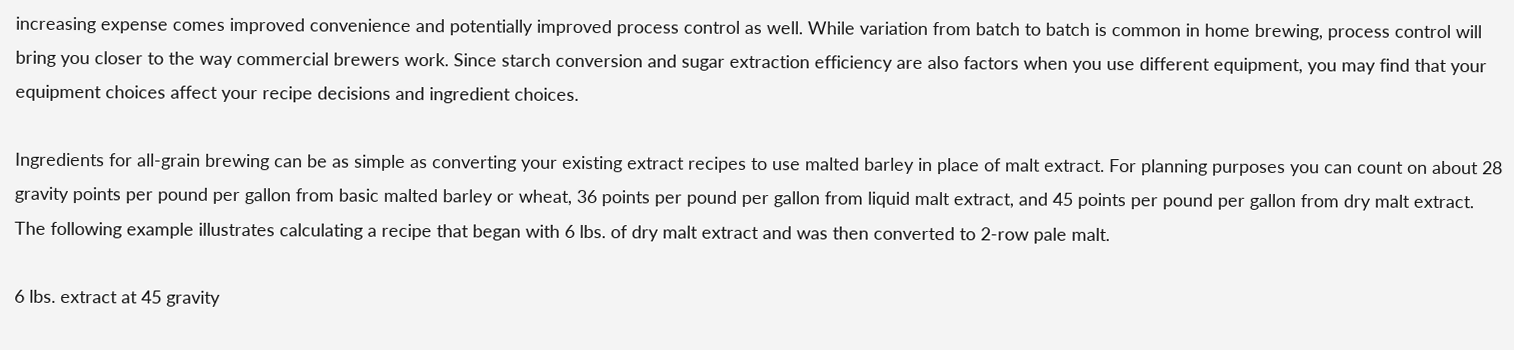increasing expense comes improved convenience and potentially improved process control as well. While variation from batch to batch is common in home brewing, process control will bring you closer to the way commercial brewers work. Since starch conversion and sugar extraction efficiency are also factors when you use different equipment, you may find that your equipment choices affect your recipe decisions and ingredient choices.

Ingredients for all-grain brewing can be as simple as converting your existing extract recipes to use malted barley in place of malt extract. For planning purposes you can count on about 28 gravity points per pound per gallon from basic malted barley or wheat, 36 points per pound per gallon from liquid malt extract, and 45 points per pound per gallon from dry malt extract. The following example illustrates calculating a recipe that began with 6 lbs. of dry malt extract and was then converted to 2-row pale malt.

6 lbs. extract at 45 gravity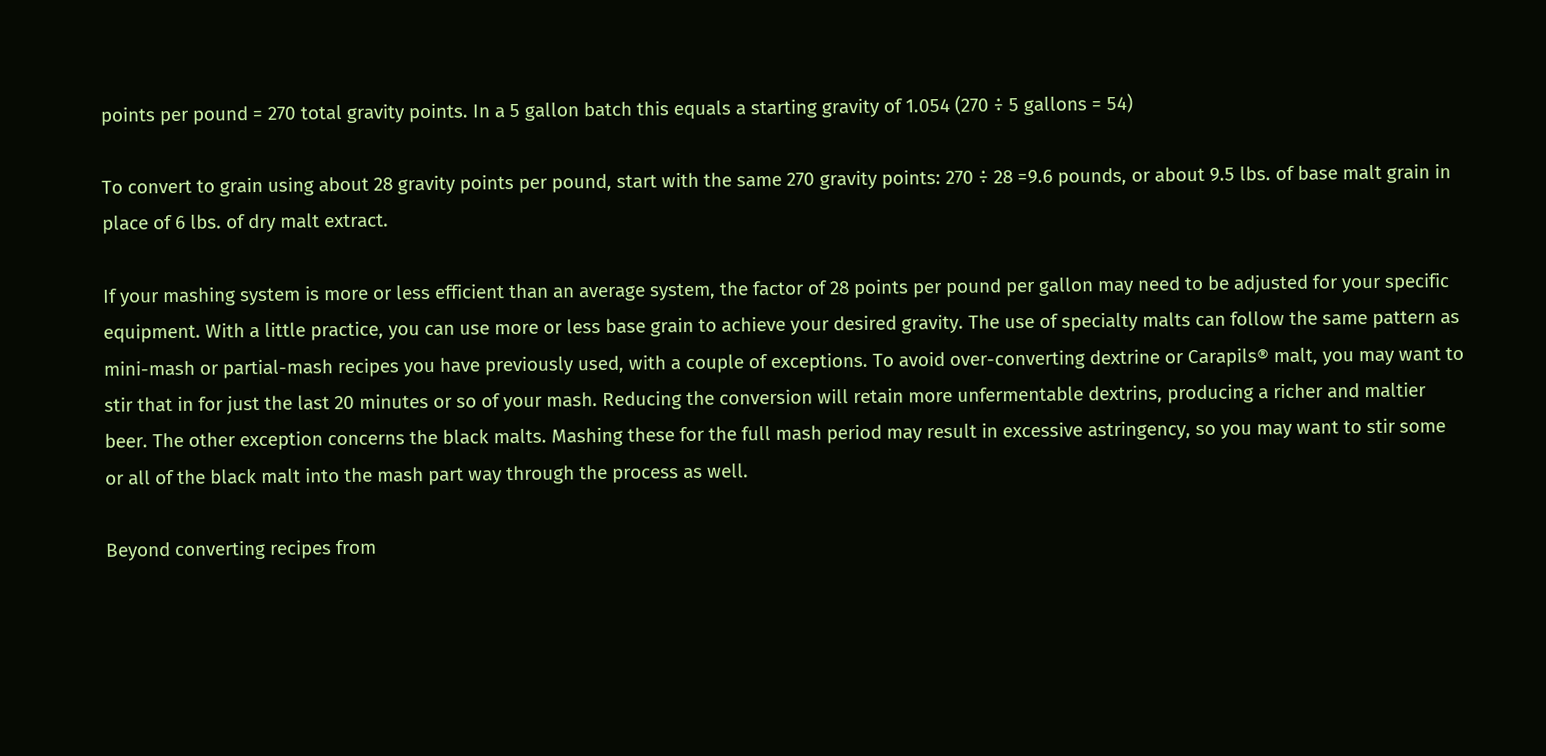points per pound = 270 total gravity points. In a 5 gallon batch this equals a starting gravity of 1.054 (270 ÷ 5 gallons = 54)

To convert to grain using about 28 gravity points per pound, start with the same 270 gravity points: 270 ÷ 28 =9.6 pounds, or about 9.5 lbs. of base malt grain in place of 6 lbs. of dry malt extract.

If your mashing system is more or less efficient than an average system, the factor of 28 points per pound per gallon may need to be adjusted for your specific equipment. With a little practice, you can use more or less base grain to achieve your desired gravity. The use of specialty malts can follow the same pattern as mini-mash or partial-mash recipes you have previously used, with a couple of exceptions. To avoid over-converting dextrine or Carapils® malt, you may want to stir that in for just the last 20 minutes or so of your mash. Reducing the conversion will retain more unfermentable dextrins, producing a richer and maltier beer. The other exception concerns the black malts. Mashing these for the full mash period may result in excessive astringency, so you may want to stir some or all of the black malt into the mash part way through the process as well.

Beyond converting recipes from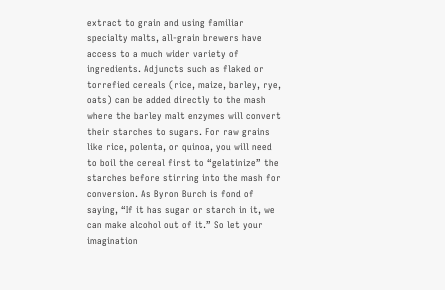extract to grain and using familiar specialty malts, all-grain brewers have access to a much wider variety of ingredients. Adjuncts such as flaked or torrefied cereals (rice, maize, barley, rye, oats) can be added directly to the mash where the barley malt enzymes will convert their starches to sugars. For raw grains like rice, polenta, or quinoa, you will need to boil the cereal first to “gelatinize” the starches before stirring into the mash for conversion. As Byron Burch is fond of saying, “If it has sugar or starch in it, we can make alcohol out of it.” So let your imagination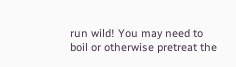run wild! You may need to boil or otherwise pretreat the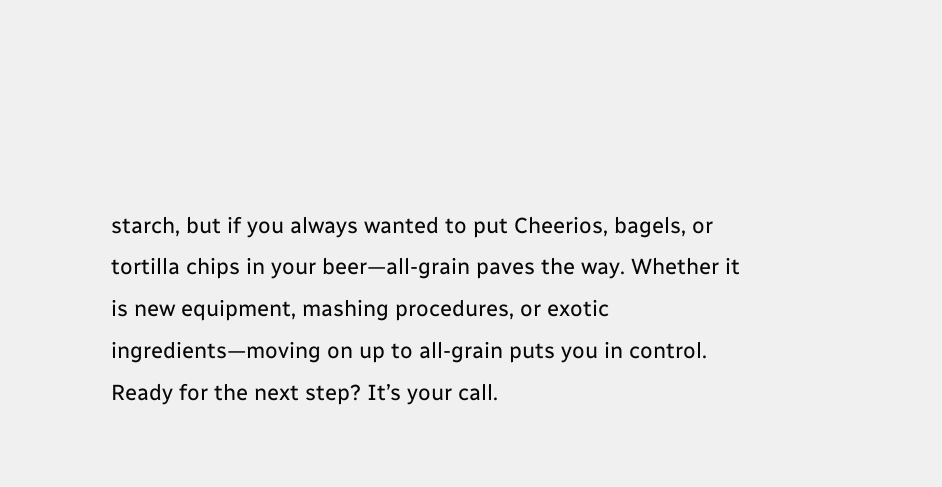starch, but if you always wanted to put Cheerios, bagels, or tortilla chips in your beer—all-grain paves the way. Whether it is new equipment, mashing procedures, or exotic ingredients—moving on up to all-grain puts you in control. Ready for the next step? It’s your call.